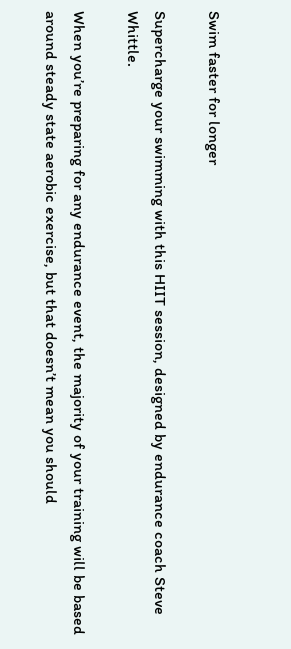Swim faster for longer

Supercharge your swimming with this HIIT session, designed by endurance coach Steve Whittle.

When you’re preparing for any endurance event, the majority of your training will be based around steady state aerobic exercise, but that doesn’t mean you should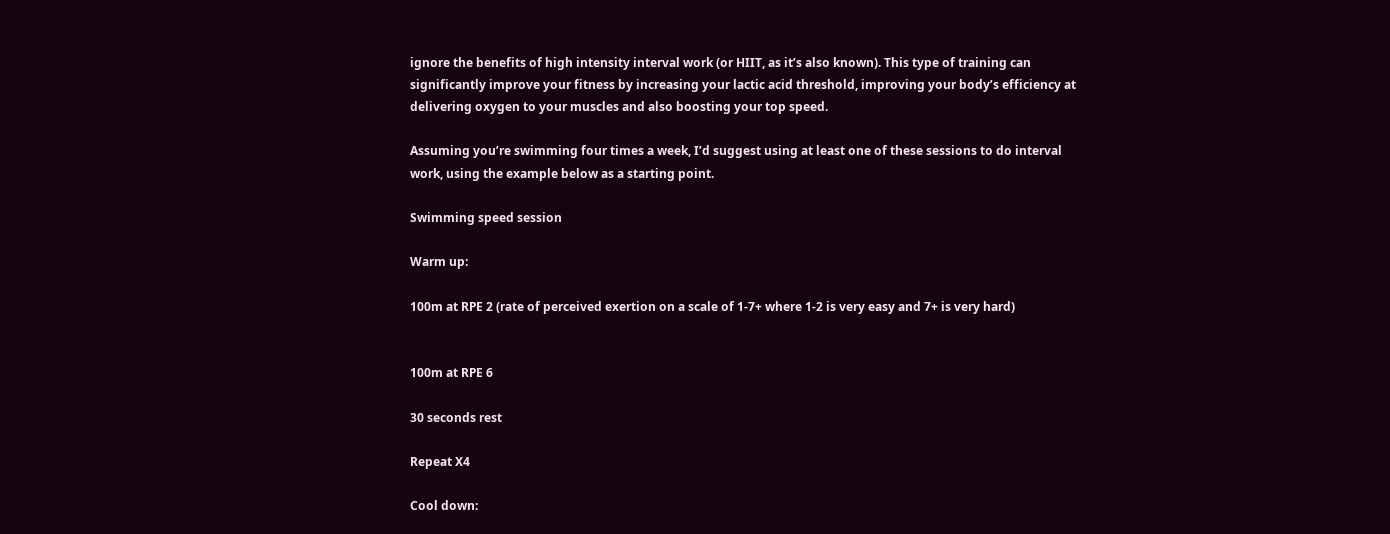ignore the benefits of high intensity interval work (or HIIT, as it’s also known). This type of training can significantly improve your fitness by increasing your lactic acid threshold, improving your body’s efficiency at delivering oxygen to your muscles and also boosting your top speed.

Assuming you’re swimming four times a week, I’d suggest using at least one of these sessions to do interval work, using the example below as a starting point.

Swimming speed session

Warm up:

100m at RPE 2 (rate of perceived exertion on a scale of 1-7+ where 1-2 is very easy and 7+ is very hard)


100m at RPE 6

30 seconds rest

Repeat X4

Cool down: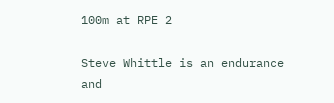100m at RPE 2

Steve Whittle is an endurance and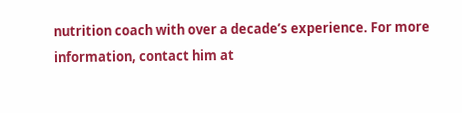nutrition coach with over a decade’s experience. For more information, contact him at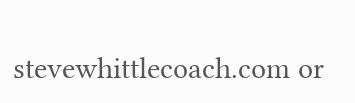stevewhittlecoach.com or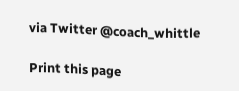via Twitter @coach_whittle

Print this page